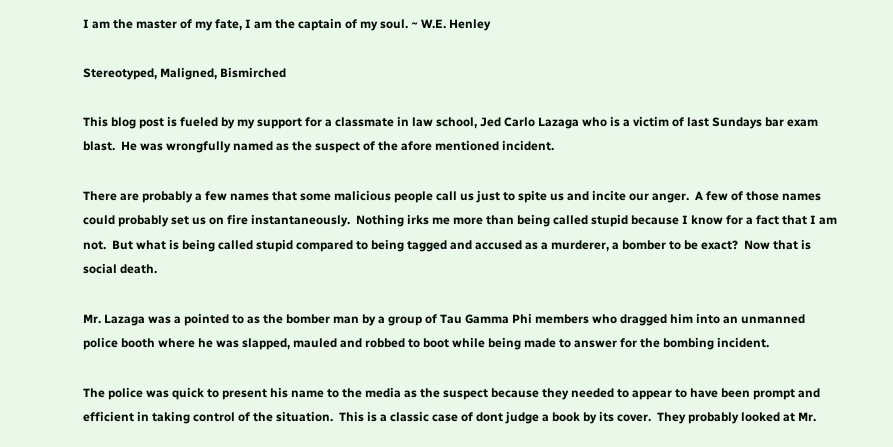I am the master of my fate, I am the captain of my soul. ~ W.E. Henley

Stereotyped, Maligned, Bismirched

This blog post is fueled by my support for a classmate in law school, Jed Carlo Lazaga who is a victim of last Sundays bar exam blast.  He was wrongfully named as the suspect of the afore mentioned incident.

There are probably a few names that some malicious people call us just to spite us and incite our anger.  A few of those names could probably set us on fire instantaneously.  Nothing irks me more than being called stupid because I know for a fact that I am not.  But what is being called stupid compared to being tagged and accused as a murderer, a bomber to be exact?  Now that is social death.

Mr. Lazaga was a pointed to as the bomber man by a group of Tau Gamma Phi members who dragged him into an unmanned police booth where he was slapped, mauled and robbed to boot while being made to answer for the bombing incident.

The police was quick to present his name to the media as the suspect because they needed to appear to have been prompt and efficient in taking control of the situation.  This is a classic case of dont judge a book by its cover.  They probably looked at Mr.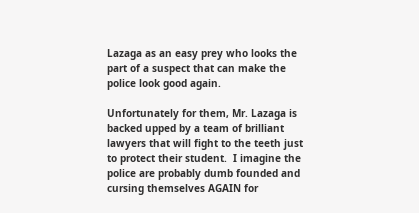Lazaga as an easy prey who looks the part of a suspect that can make the police look good again.

Unfortunately for them, Mr. Lazaga is backed upped by a team of brilliant lawyers that will fight to the teeth just to protect their student.  I imagine the police are probably dumb founded and cursing themselves AGAIN for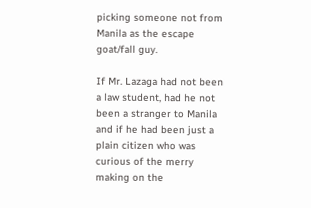picking someone not from Manila as the escape goat/fall guy.

If Mr. Lazaga had not been a law student, had he not been a stranger to Manila and if he had been just a plain citizen who was curious of the merry making on the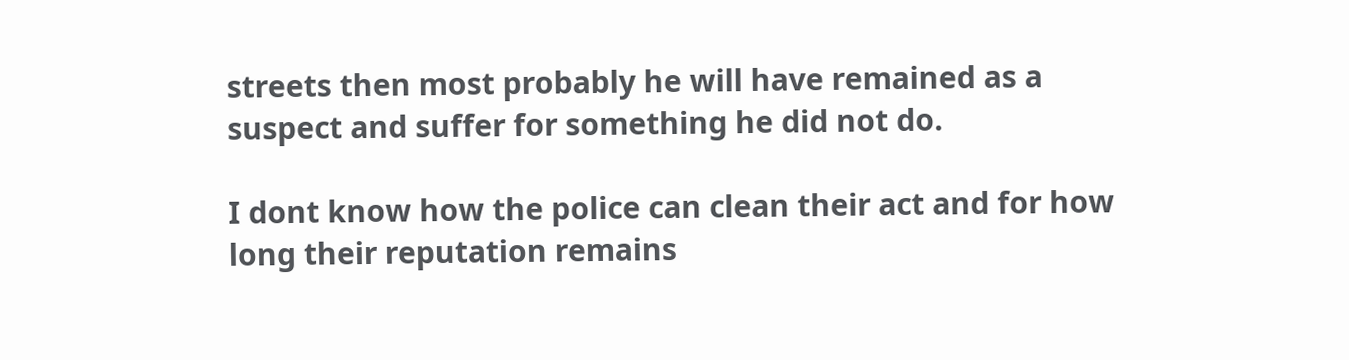streets then most probably he will have remained as a suspect and suffer for something he did not do.

I dont know how the police can clean their act and for how long their reputation remains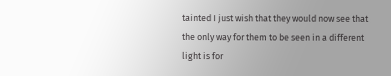tainted I just wish that they would now see that the only way for them to be seen in a different light is for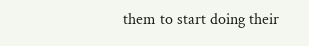them to start doing their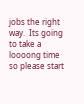jobs the right way.  Its going to take a loooong time so please start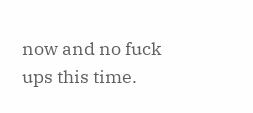now and no fuck ups this time.